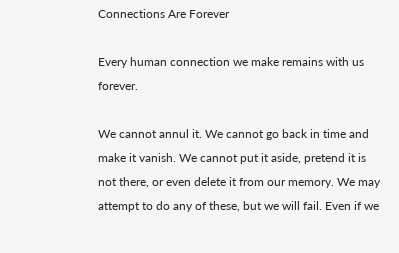Connections Are Forever

Every human connection we make remains with us forever.

We cannot annul it. We cannot go back in time and make it vanish. We cannot put it aside, pretend it is not there, or even delete it from our memory. We may attempt to do any of these, but we will fail. Even if we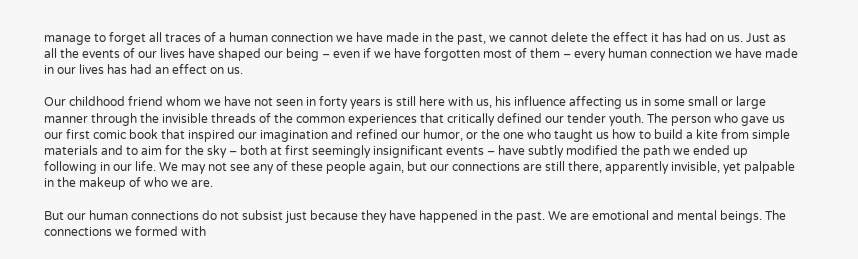manage to forget all traces of a human connection we have made in the past, we cannot delete the effect it has had on us. Just as all the events of our lives have shaped our being – even if we have forgotten most of them – every human connection we have made in our lives has had an effect on us.

Our childhood friend whom we have not seen in forty years is still here with us, his influence affecting us in some small or large manner through the invisible threads of the common experiences that critically defined our tender youth. The person who gave us our first comic book that inspired our imagination and refined our humor, or the one who taught us how to build a kite from simple materials and to aim for the sky – both at first seemingly insignificant events – have subtly modified the path we ended up following in our life. We may not see any of these people again, but our connections are still there, apparently invisible, yet palpable in the makeup of who we are.

But our human connections do not subsist just because they have happened in the past. We are emotional and mental beings. The connections we formed with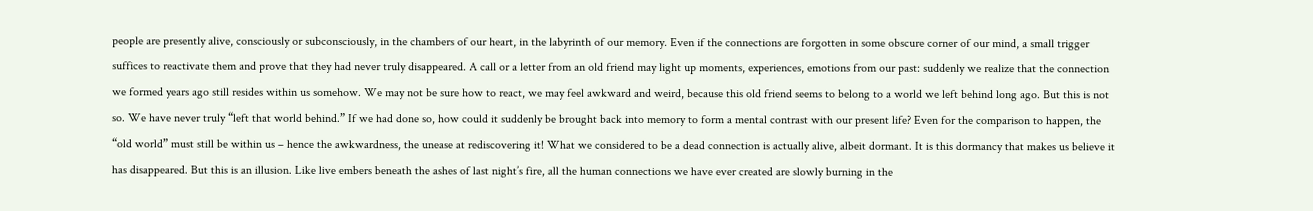people are presently alive, consciously or subconsciously, in the chambers of our heart, in the labyrinth of our memory. Even if the connections are forgotten in some obscure corner of our mind, a small trigger suffices to reactivate them and prove that they had never truly disappeared. A call or a letter from an old friend may light up moments, experiences, emotions from our past: suddenly we realize that the connection we formed years ago still resides within us somehow. We may not be sure how to react, we may feel awkward and weird, because this old friend seems to belong to a world we left behind long ago. But this is not so. We have never truly “left that world behind.” If we had done so, how could it suddenly be brought back into memory to form a mental contrast with our present life? Even for the comparison to happen, the “old world” must still be within us – hence the awkwardness, the unease at rediscovering it! What we considered to be a dead connection is actually alive, albeit dormant. It is this dormancy that makes us believe it has disappeared. But this is an illusion. Like live embers beneath the ashes of last night’s fire, all the human connections we have ever created are slowly burning in the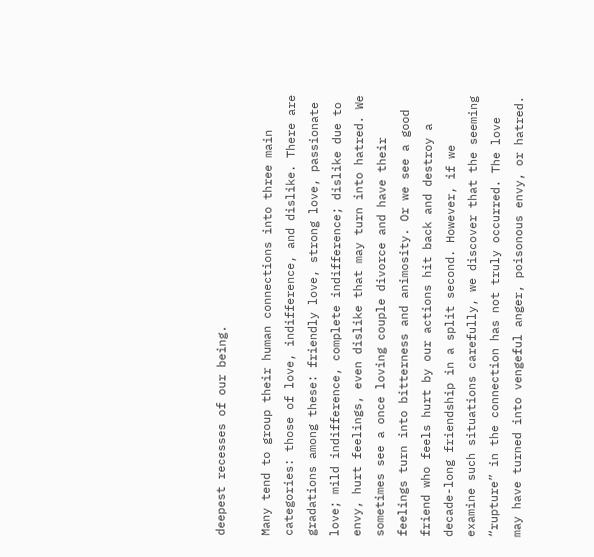deepest recesses of our being.

Many tend to group their human connections into three main categories: those of love, indifference, and dislike. There are gradations among these: friendly love, strong love, passionate love; mild indifference, complete indifference; dislike due to envy, hurt feelings, even dislike that may turn into hatred. We sometimes see a once loving couple divorce and have their feelings turn into bitterness and animosity. Or we see a good friend who feels hurt by our actions hit back and destroy a decade-long friendship in a split second. However, if we examine such situations carefully, we discover that the seeming “rupture” in the connection has not truly occurred. The love may have turned into vengeful anger, poisonous envy, or hatred.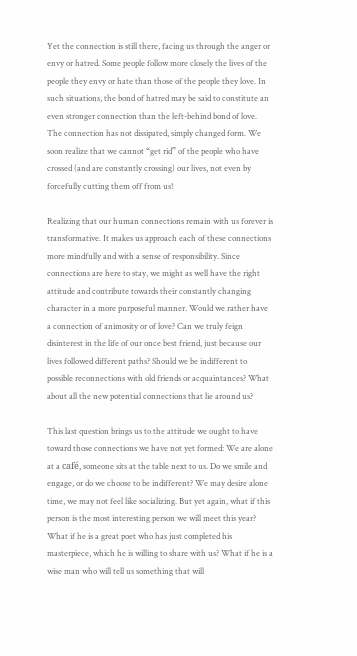Yet the connection is still there, facing us through the anger or envy or hatred. Some people follow more closely the lives of the people they envy or hate than those of the people they love. In such situations, the bond of hatred may be said to constitute an even stronger connection than the left-behind bond of love. The connection has not dissipated, simply changed form. We soon realize that we cannot “get rid” of the people who have crossed (and are constantly crossing) our lives, not even by forcefully cutting them off from us!

Realizing that our human connections remain with us forever is transformative. It makes us approach each of these connections more mindfully and with a sense of responsibility. Since connections are here to stay, we might as well have the right attitude and contribute towards their constantly changing character in a more purposeful manner. Would we rather have a connection of animosity or of love? Can we truly feign disinterest in the life of our once best friend, just because our lives followed different paths? Should we be indifferent to possible reconnections with old friends or acquaintances? What about all the new potential connections that lie around us?

This last question brings us to the attitude we ought to have toward those connections we have not yet formed: We are alone at a café, someone sits at the table next to us. Do we smile and engage, or do we choose to be indifferent? We may desire alone time, we may not feel like socializing. But yet again, what if this person is the most interesting person we will meet this year? What if he is a great poet who has just completed his masterpiece, which he is willing to share with us? What if he is a wise man who will tell us something that will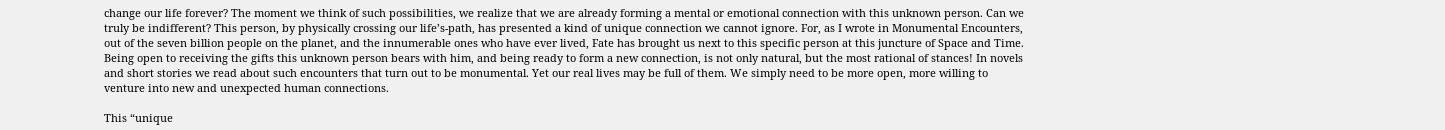change our life forever? The moment we think of such possibilities, we realize that we are already forming a mental or emotional connection with this unknown person. Can we truly be indifferent? This person, by physically crossing our life’s-path, has presented a kind of unique connection we cannot ignore. For, as I wrote in Monumental Encounters, out of the seven billion people on the planet, and the innumerable ones who have ever lived, Fate has brought us next to this specific person at this juncture of Space and Time. Being open to receiving the gifts this unknown person bears with him, and being ready to form a new connection, is not only natural, but the most rational of stances! In novels and short stories we read about such encounters that turn out to be monumental. Yet our real lives may be full of them. We simply need to be more open, more willing to venture into new and unexpected human connections.

This “unique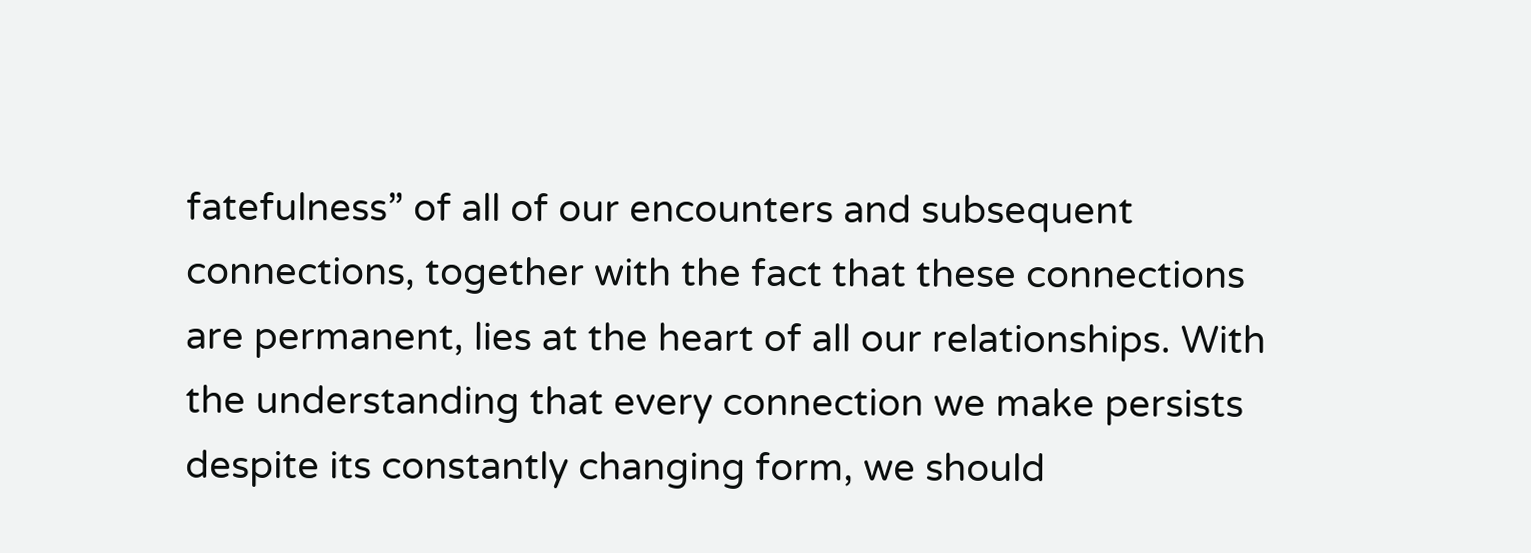fatefulness” of all of our encounters and subsequent connections, together with the fact that these connections are permanent, lies at the heart of all our relationships. With the understanding that every connection we make persists despite its constantly changing form, we should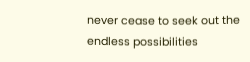never cease to seek out the endless possibilities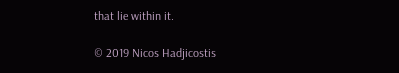that lie within it.

© 2019 Nicos Hadjicostis